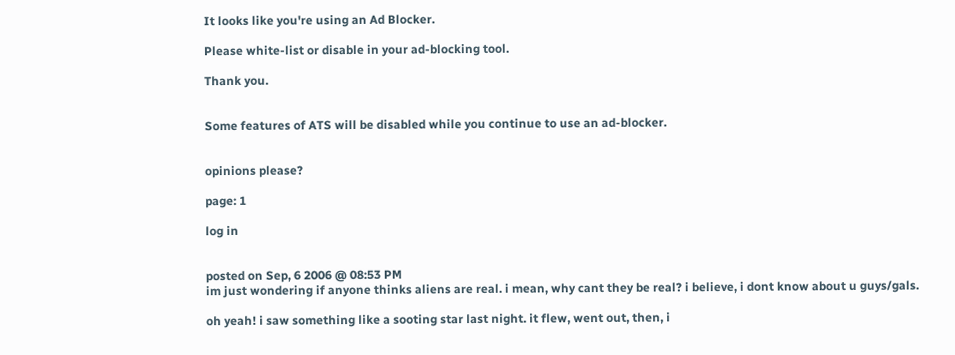It looks like you're using an Ad Blocker.

Please white-list or disable in your ad-blocking tool.

Thank you.


Some features of ATS will be disabled while you continue to use an ad-blocker.


opinions please?

page: 1

log in


posted on Sep, 6 2006 @ 08:53 PM
im just wondering if anyone thinks aliens are real. i mean, why cant they be real? i believe, i dont know about u guys/gals.

oh yeah! i saw something like a sooting star last night. it flew, went out, then, i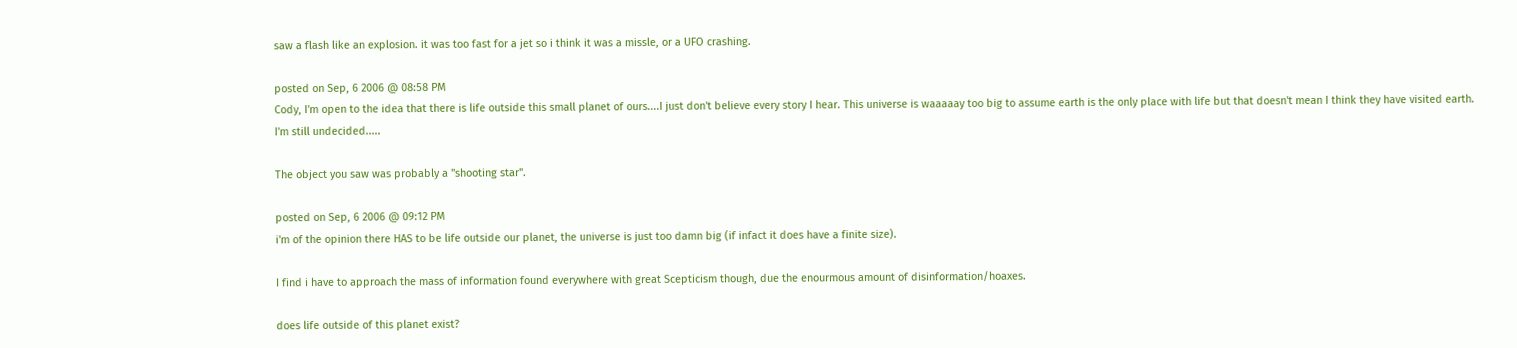saw a flash like an explosion. it was too fast for a jet so i think it was a missle, or a UFO crashing.

posted on Sep, 6 2006 @ 08:58 PM
Cody, I'm open to the idea that there is life outside this small planet of ours....I just don't believe every story I hear. This universe is waaaaay too big to assume earth is the only place with life but that doesn't mean I think they have visited earth. I'm still undecided.....

The object you saw was probably a "shooting star".

posted on Sep, 6 2006 @ 09:12 PM
i'm of the opinion there HAS to be life outside our planet, the universe is just too damn big (if infact it does have a finite size).

I find i have to approach the mass of information found everywhere with great Scepticism though, due the enourmous amount of disinformation/hoaxes.

does life outside of this planet exist?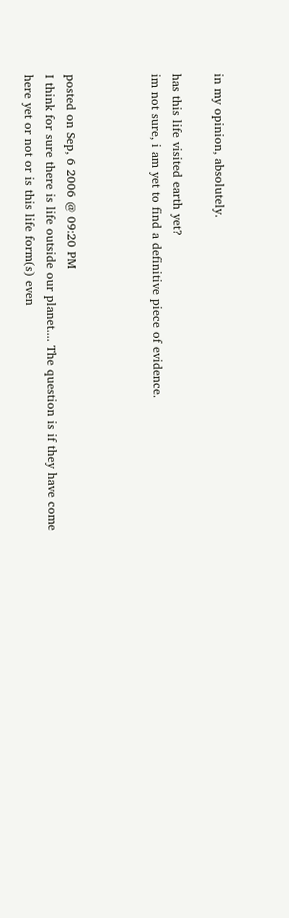in my opinion, absolutely.

has this life visited earth yet?
im not sure, i am yet to find a definitive piece of evidence.



posted on Sep, 6 2006 @ 09:20 PM
I think for sure there is life outside our planet.... The question is if they have come here yet or not or is this life form(s) even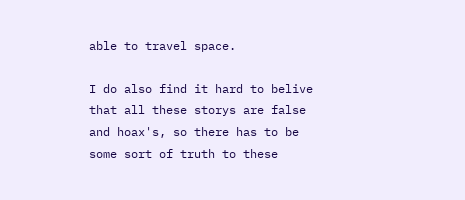able to travel space.

I do also find it hard to belive that all these storys are false and hoax's, so there has to be some sort of truth to these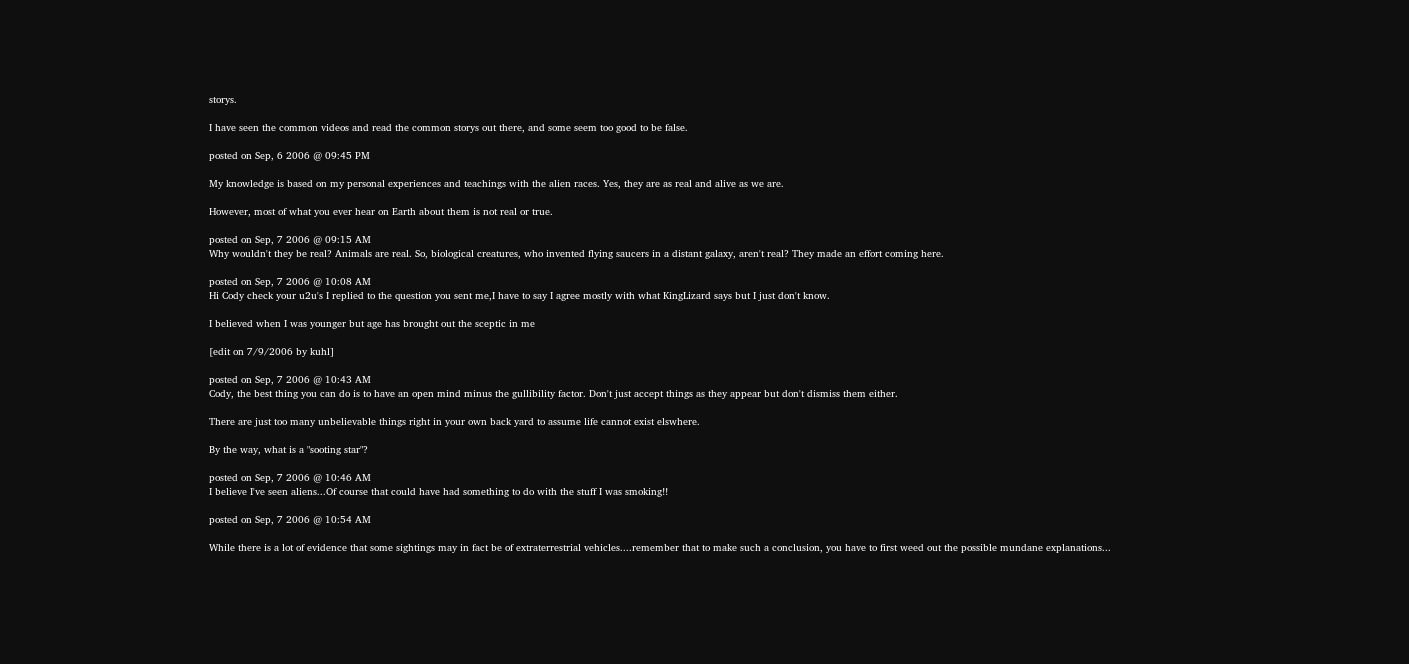storys.

I have seen the common videos and read the common storys out there, and some seem too good to be false.

posted on Sep, 6 2006 @ 09:45 PM

My knowledge is based on my personal experiences and teachings with the alien races. Yes, they are as real and alive as we are.

However, most of what you ever hear on Earth about them is not real or true.

posted on Sep, 7 2006 @ 09:15 AM
Why wouldn't they be real? Animals are real. So, biological creatures, who invented flying saucers in a distant galaxy, aren't real? They made an effort coming here.

posted on Sep, 7 2006 @ 10:08 AM
Hi Cody check your u2u's I replied to the question you sent me,I have to say I agree mostly with what KingLizard says but I just don't know.

I believed when I was younger but age has brought out the sceptic in me

[edit on 7/9/2006 by kuhl]

posted on Sep, 7 2006 @ 10:43 AM
Cody, the best thing you can do is to have an open mind minus the gullibility factor. Don't just accept things as they appear but don't dismiss them either.

There are just too many unbelievable things right in your own back yard to assume life cannot exist elswhere.

By the way, what is a "sooting star"?

posted on Sep, 7 2006 @ 10:46 AM
I believe I've seen aliens...Of course that could have had something to do with the stuff I was smoking!!

posted on Sep, 7 2006 @ 10:54 AM

While there is a lot of evidence that some sightings may in fact be of extraterrestrial vehicles....remember that to make such a conclusion, you have to first weed out the possible mundane explanations...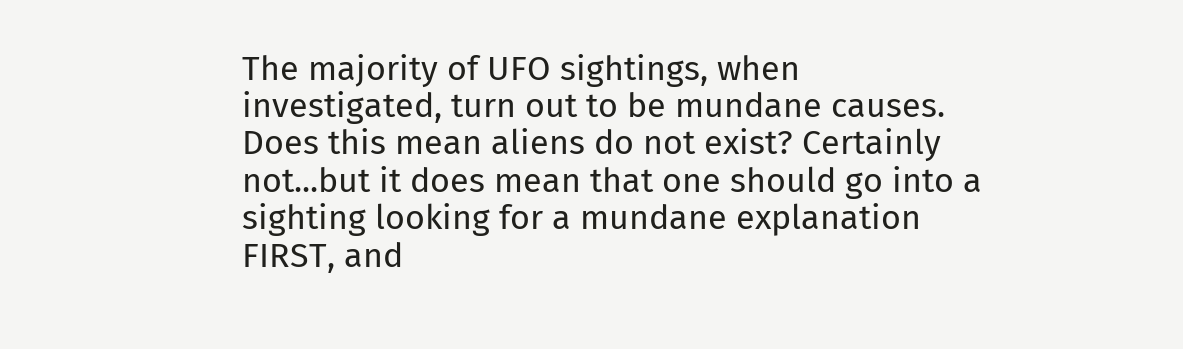The majority of UFO sightings, when investigated, turn out to be mundane causes. Does this mean aliens do not exist? Certainly not...but it does mean that one should go into a sighting looking for a mundane explanation FIRST, and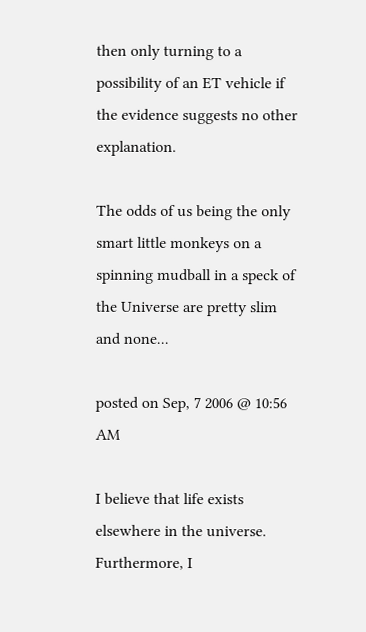then only turning to a possibility of an ET vehicle if the evidence suggests no other explanation.

The odds of us being the only smart little monkeys on a spinning mudball in a speck of the Universe are pretty slim and none...

posted on Sep, 7 2006 @ 10:56 AM

I believe that life exists elsewhere in the universe. Furthermore, I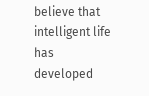believe that intelligent life has developed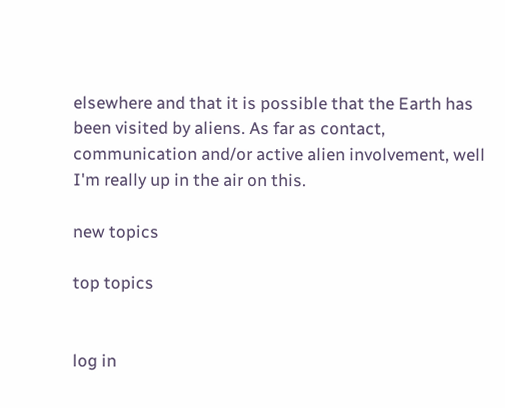elsewhere and that it is possible that the Earth has been visited by aliens. As far as contact, communication and/or active alien involvement, well I'm really up in the air on this.

new topics

top topics


log in